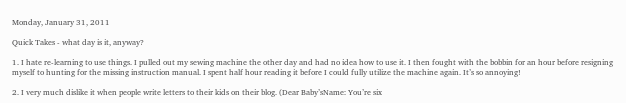Monday, January 31, 2011

Quick Takes - what day is it, anyway?

1. I hate re-learning to use things. I pulled out my sewing machine the other day and had no idea how to use it. I then fought with the bobbin for an hour before resigning myself to hunting for the missing instruction manual. I spent half hour reading it before I could fully utilize the machine again. It’s so annoying!

2. I very much dislike it when people write letters to their kids on their blog. (Dear Baby’sName: You’re six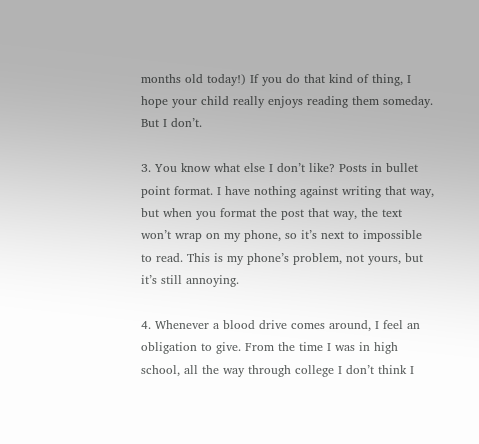months old today!) If you do that kind of thing, I hope your child really enjoys reading them someday. But I don’t.

3. You know what else I don’t like? Posts in bullet point format. I have nothing against writing that way, but when you format the post that way, the text won’t wrap on my phone, so it’s next to impossible to read. This is my phone’s problem, not yours, but it’s still annoying.

4. Whenever a blood drive comes around, I feel an obligation to give. From the time I was in high school, all the way through college I don’t think I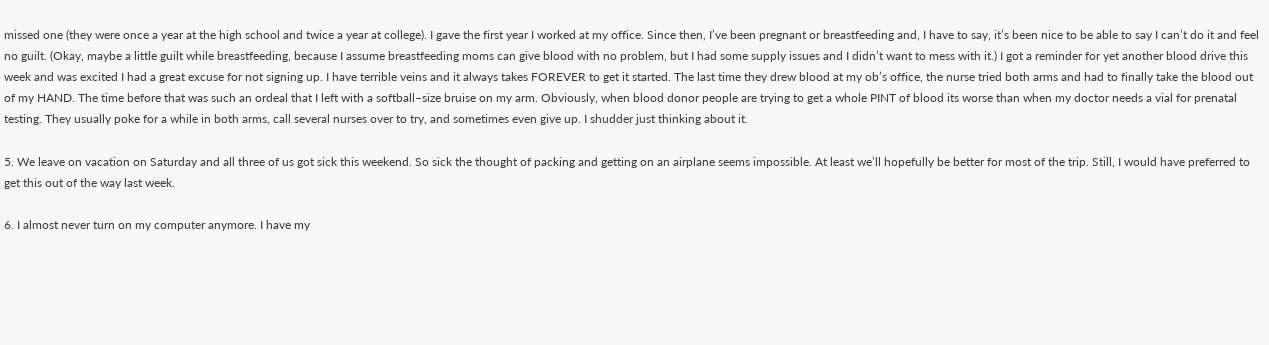missed one (they were once a year at the high school and twice a year at college). I gave the first year I worked at my office. Since then, I’ve been pregnant or breastfeeding and, I have to say, it’s been nice to be able to say I can’t do it and feel no guilt. (Okay, maybe a little guilt while breastfeeding, because I assume breastfeeding moms can give blood with no problem, but I had some supply issues and I didn’t want to mess with it.) I got a reminder for yet another blood drive this week and was excited I had a great excuse for not signing up. I have terrible veins and it always takes FOREVER to get it started. The last time they drew blood at my ob’s office, the nurse tried both arms and had to finally take the blood out of my HAND. The time before that was such an ordeal that I left with a softball–size bruise on my arm. Obviously, when blood donor people are trying to get a whole PINT of blood its worse than when my doctor needs a vial for prenatal testing. They usually poke for a while in both arms, call several nurses over to try, and sometimes even give up. I shudder just thinking about it.

5. We leave on vacation on Saturday and all three of us got sick this weekend. So sick the thought of packing and getting on an airplane seems impossible. At least we’ll hopefully be better for most of the trip. Still, I would have preferred to get this out of the way last week.

6. I almost never turn on my computer anymore. I have my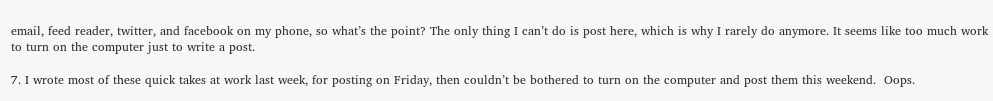email, feed reader, twitter, and facebook on my phone, so what’s the point? The only thing I can’t do is post here, which is why I rarely do anymore. It seems like too much work to turn on the computer just to write a post.

7. I wrote most of these quick takes at work last week, for posting on Friday, then couldn’t be bothered to turn on the computer and post them this weekend.  Oops.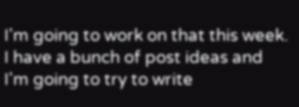I'm going to work on that this week. I have a bunch of post ideas and I'm going to try to write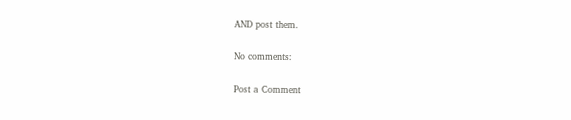AND post them.

No comments:

Post a Comment